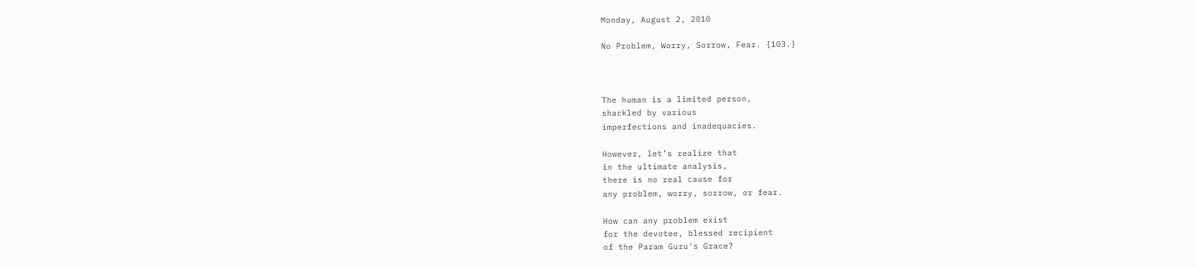Monday, August 2, 2010

No Problem, Worry, Sorrow, Fear. {103.}



The human is a limited person,
shackled by various
imperfections and inadequacies.

However, let’s realize that
in the ultimate analysis,
there is no real cause for
any problem, worry, sorrow, or fear.

How can any problem exist
for the devotee, blessed recipient
of the Param Guru's Grace?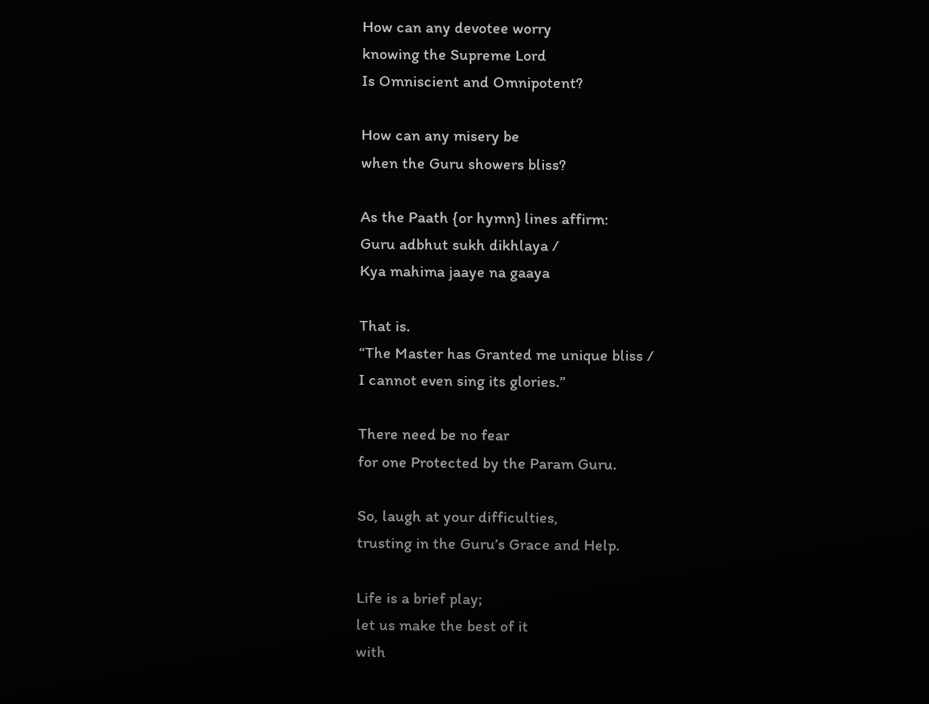How can any devotee worry
knowing the Supreme Lord
Is Omniscient and Omnipotent?

How can any misery be
when the Guru showers bliss?

As the Paath {or hymn} lines affirm:
Guru adbhut sukh dikhlaya /
Kya mahima jaaye na gaaya

That is.
“The Master has Granted me unique bliss /
I cannot even sing its glories.”

There need be no fear
for one Protected by the Param Guru.

So, laugh at your difficulties,
trusting in the Guru’s Grace and Help.

Life is a brief play;
let us make the best of it
with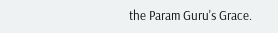the Param Guru's Grace.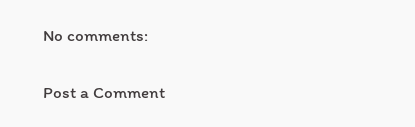No comments:

Post a Comment